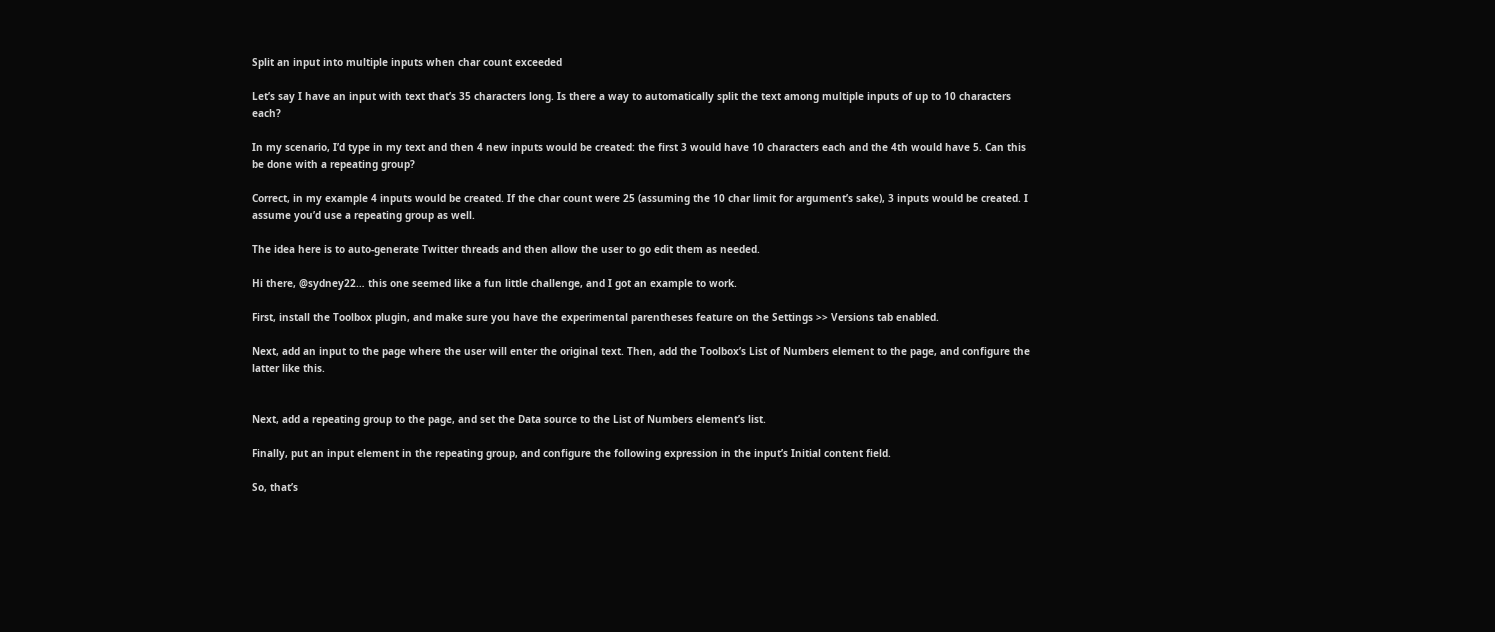Split an input into multiple inputs when char count exceeded

Let’s say I have an input with text that’s 35 characters long. Is there a way to automatically split the text among multiple inputs of up to 10 characters each?

In my scenario, I’d type in my text and then 4 new inputs would be created: the first 3 would have 10 characters each and the 4th would have 5. Can this be done with a repeating group?

Correct, in my example 4 inputs would be created. If the char count were 25 (assuming the 10 char limit for argument’s sake), 3 inputs would be created. I assume you’d use a repeating group as well.

The idea here is to auto-generate Twitter threads and then allow the user to go edit them as needed.

Hi there, @sydney22… this one seemed like a fun little challenge, and I got an example to work.

First, install the Toolbox plugin, and make sure you have the experimental parentheses feature on the Settings >> Versions tab enabled.

Next, add an input to the page where the user will enter the original text. Then, add the Toolbox’s List of Numbers element to the page, and configure the latter like this.


Next, add a repeating group to the page, and set the Data source to the List of Numbers element’s list.

Finally, put an input element in the repeating group, and configure the following expression in the input’s Initial content field.

So, that’s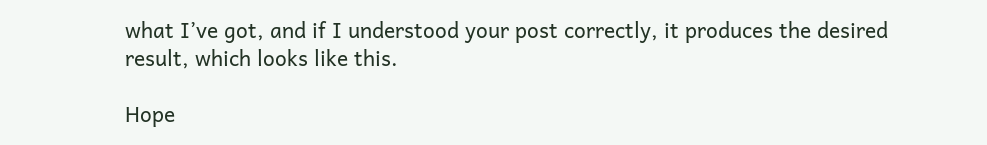what I’ve got, and if I understood your post correctly, it produces the desired result, which looks like this.

Hope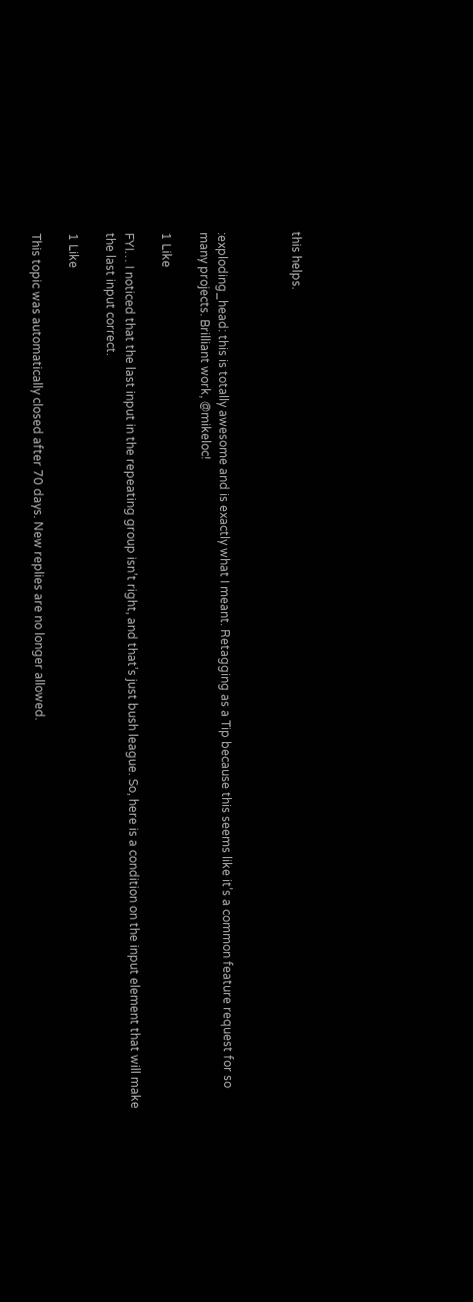this helps.



:exploding_head: this is totally awesome and is exactly what I meant. Retagging as a Tip because this seems like it’s a common feature request for so many projects. Brilliant work, @mikeloc!

1 Like

FYI… I noticed that the last input in the repeating group isn’t right, and that’s just bush league. So, here is a condition on the input element that will make the last input correct.

1 Like

This topic was automatically closed after 70 days. New replies are no longer allowed.